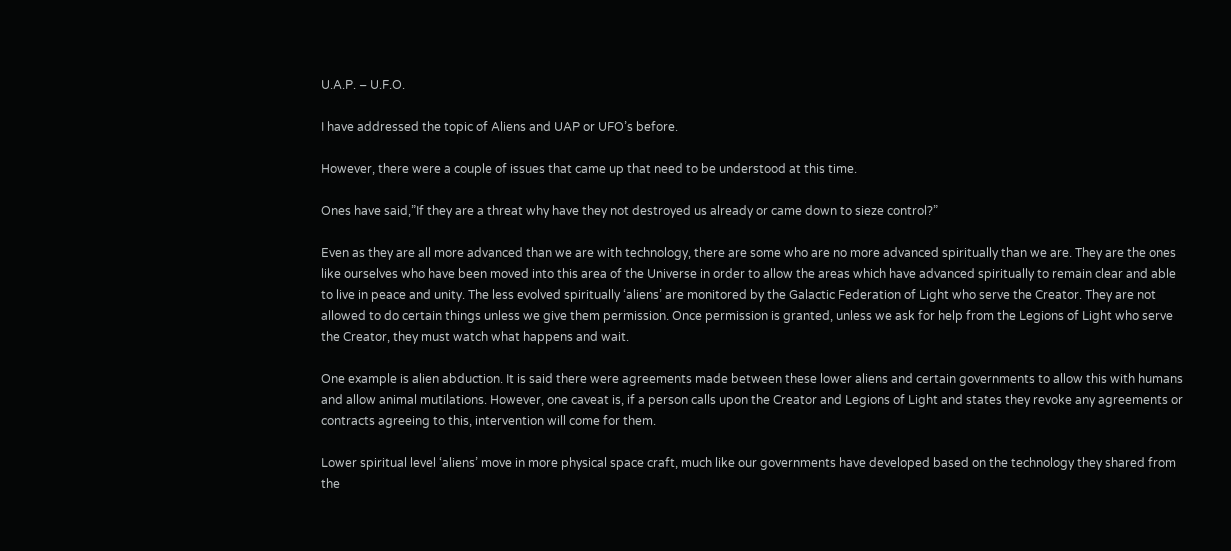U.A.P. – U.F.O.

I have addressed the topic of Aliens and UAP or UFO’s before.

However, there were a couple of issues that came up that need to be understood at this time.

Ones have said,”If they are a threat why have they not destroyed us already or came down to sieze control?”

Even as they are all more advanced than we are with technology, there are some who are no more advanced spiritually than we are. They are the ones like ourselves who have been moved into this area of the Universe in order to allow the areas which have advanced spiritually to remain clear and able to live in peace and unity. The less evolved spiritually ‘aliens’ are monitored by the Galactic Federation of Light who serve the Creator. They are not allowed to do certain things unless we give them permission. Once permission is granted, unless we ask for help from the Legions of Light who serve the Creator, they must watch what happens and wait.

One example is alien abduction. It is said there were agreements made between these lower aliens and certain governments to allow this with humans and allow animal mutilations. However, one caveat is, if a person calls upon the Creator and Legions of Light and states they revoke any agreements or contracts agreeing to this, intervention will come for them.

Lower spiritual level ‘aliens’ move in more physical space craft, much like our governments have developed based on the technology they shared from the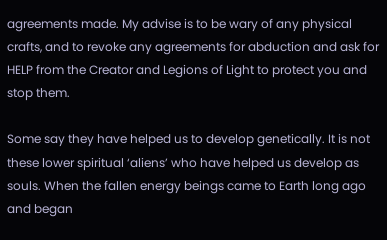agreements made. My advise is to be wary of any physical crafts, and to revoke any agreements for abduction and ask for HELP from the Creator and Legions of Light to protect you and stop them.

Some say they have helped us to develop genetically. It is not these lower spiritual ‘aliens’ who have helped us develop as souls. When the fallen energy beings came to Earth long ago and began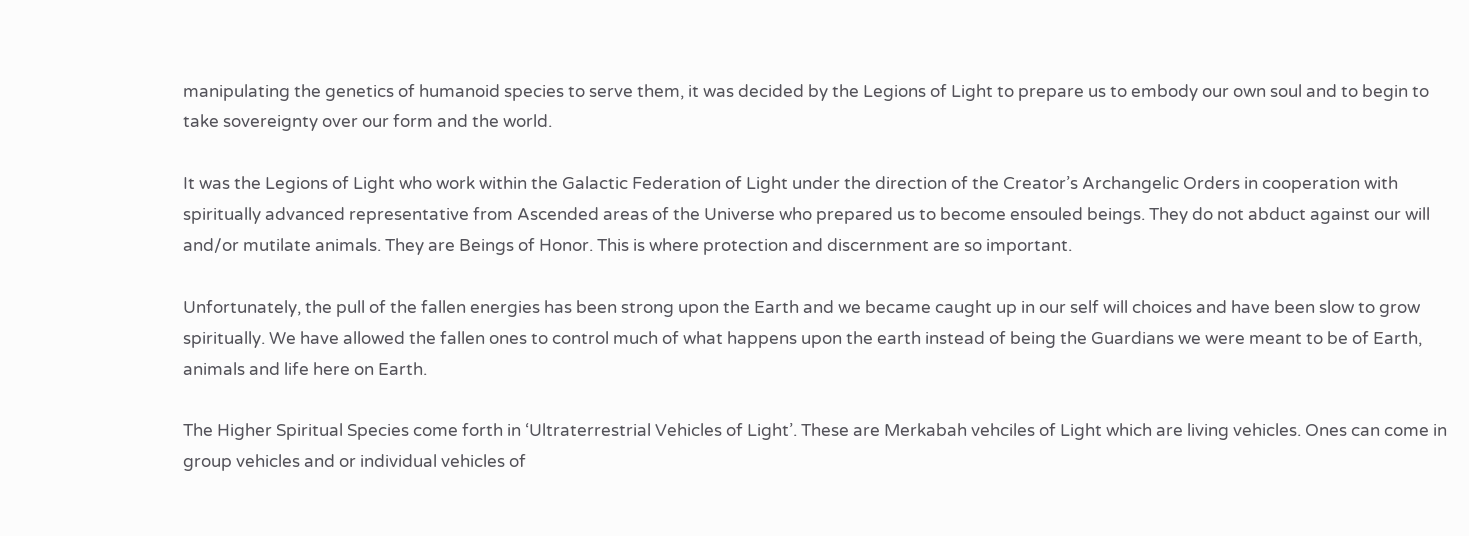manipulating the genetics of humanoid species to serve them, it was decided by the Legions of Light to prepare us to embody our own soul and to begin to take sovereignty over our form and the world.

It was the Legions of Light who work within the Galactic Federation of Light under the direction of the Creator’s Archangelic Orders in cooperation with spiritually advanced representative from Ascended areas of the Universe who prepared us to become ensouled beings. They do not abduct against our will and/or mutilate animals. They are Beings of Honor. This is where protection and discernment are so important.

Unfortunately, the pull of the fallen energies has been strong upon the Earth and we became caught up in our self will choices and have been slow to grow spiritually. We have allowed the fallen ones to control much of what happens upon the earth instead of being the Guardians we were meant to be of Earth, animals and life here on Earth.

The Higher Spiritual Species come forth in ‘Ultraterrestrial Vehicles of Light’. These are Merkabah vehciles of Light which are living vehicles. Ones can come in group vehicles and or individual vehicles of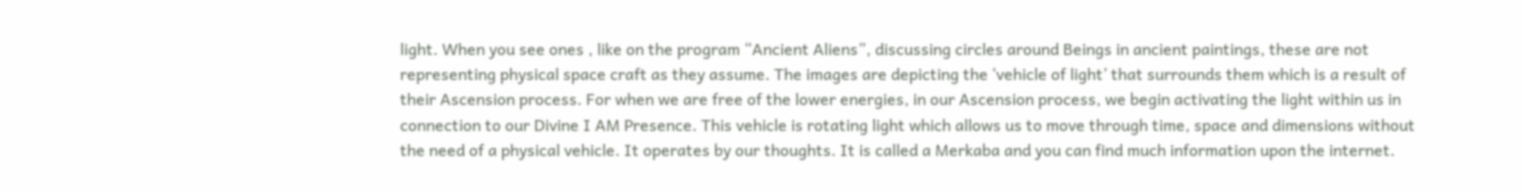light. When you see ones , like on the program “Ancient Aliens”, discussing circles around Beings in ancient paintings, these are not representing physical space craft as they assume. The images are depicting the ‘vehicle of light’ that surrounds them which is a result of their Ascension process. For when we are free of the lower energies, in our Ascension process, we begin activating the light within us in connection to our Divine I AM Presence. This vehicle is rotating light which allows us to move through time, space and dimensions without the need of a physical vehicle. It operates by our thoughts. It is called a Merkaba and you can find much information upon the internet.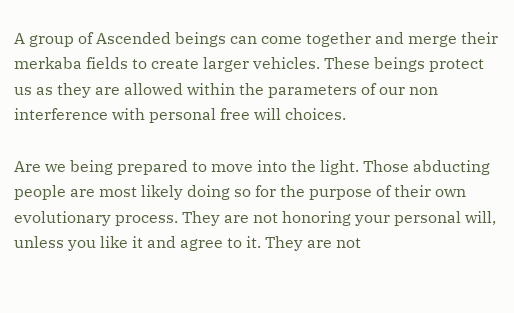A group of Ascended beings can come together and merge their merkaba fields to create larger vehicles. These beings protect us as they are allowed within the parameters of our non interference with personal free will choices.

Are we being prepared to move into the light. Those abducting people are most likely doing so for the purpose of their own evolutionary process. They are not honoring your personal will, unless you like it and agree to it. They are not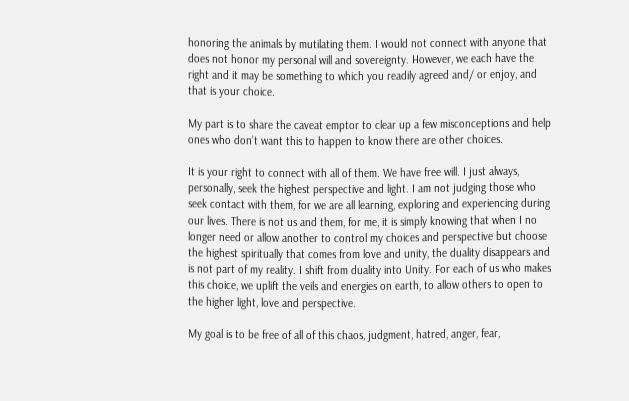honoring the animals by mutilating them. I would not connect with anyone that does not honor my personal will and sovereignty. However, we each have the right and it may be something to which you readily agreed and/ or enjoy, and that is your choice.

My part is to share the caveat emptor to clear up a few misconceptions and help ones who don’t want this to happen to know there are other choices.

It is your right to connect with all of them. We have free will. I just always, personally, seek the highest perspective and light. I am not judging those who seek contact with them, for we are all learning, exploring and experiencing during our lives. There is not us and them, for me, it is simply knowing that when I no longer need or allow another to control my choices and perspective but choose the highest spiritually that comes from love and unity, the duality disappears and is not part of my reality. I shift from duality into Unity. For each of us who makes this choice, we uplift the veils and energies on earth, to allow others to open to the higher light, love and perspective.

My goal is to be free of all of this chaos, judgment, hatred, anger, fear,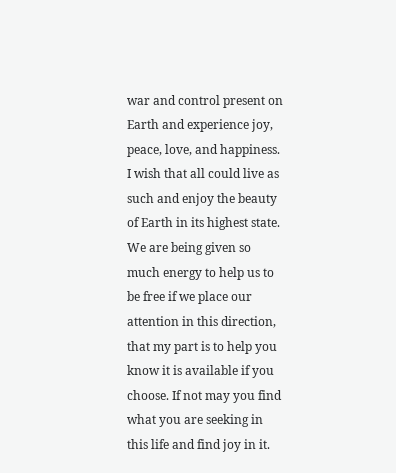war and control present on Earth and experience joy, peace, love, and happiness. I wish that all could live as such and enjoy the beauty of Earth in its highest state. We are being given so much energy to help us to be free if we place our attention in this direction, that my part is to help you know it is available if you choose. If not may you find what you are seeking in this life and find joy in it.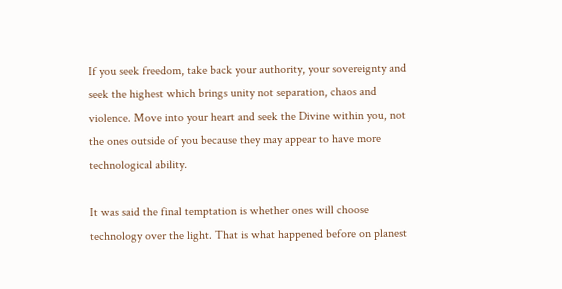If you seek freedom, take back your authority, your sovereignty and seek the highest which brings unity not separation, chaos and violence. Move into your heart and seek the Divine within you, not the ones outside of you because they may appear to have more technological ability.

It was said the final temptation is whether ones will choose technology over the light. That is what happened before on planest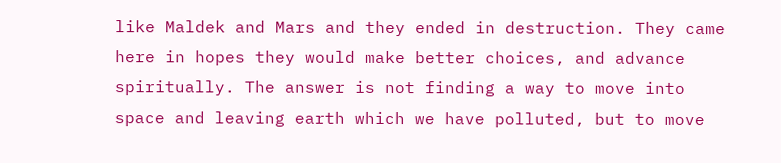like Maldek and Mars and they ended in destruction. They came here in hopes they would make better choices, and advance spiritually. The answer is not finding a way to move into space and leaving earth which we have polluted, but to move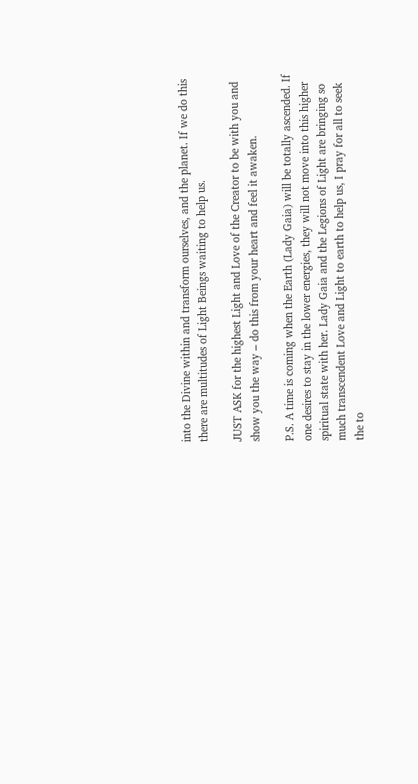into the Divine within and transform ourselves, and the planet. If we do this there are multitudes of Light Beings waiting to help us.

JUST ASK for the highest Light and Love of the Creator to be with you and show you the way – do this from your heart and feel it awaken.

P.S. A time is coming when the Earth (Lady Gaia) will be totally ascended. If one desires to stay in the lower energies, they will not move into this higher spiritual state with her. Lady Gaia and the Legions of Light are bringing so much transcendent Love and Light to earth to help us, I pray for all to seek the to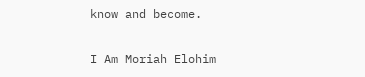know and become.

I Am Moriah Elohim